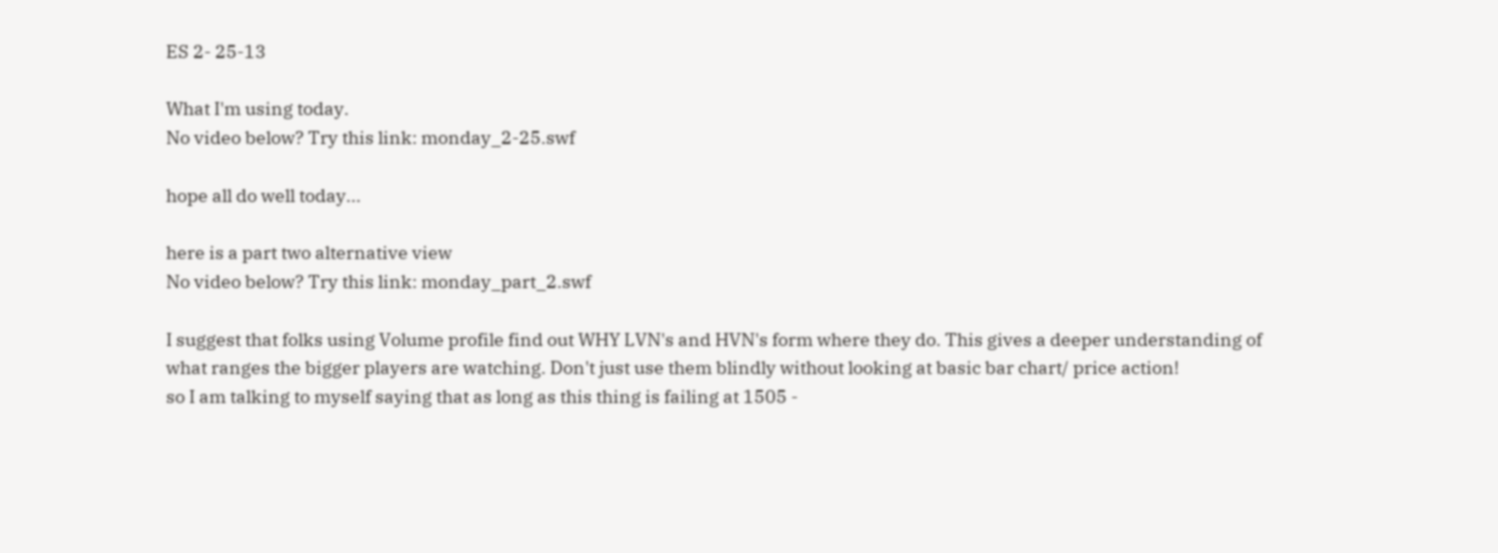ES 2- 25-13

What I'm using today.
No video below? Try this link: monday_2-25.swf

hope all do well today...

here is a part two alternative view
No video below? Try this link: monday_part_2.swf

I suggest that folks using Volume profile find out WHY LVN's and HVN's form where they do. This gives a deeper understanding of what ranges the bigger players are watching. Don't just use them blindly without looking at basic bar chart/ price action!
so I am talking to myself saying that as long as this thing is failing at 1505 -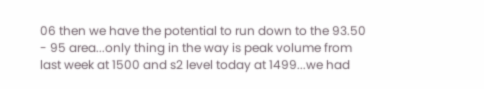06 then we have the potential to run down to the 93.50 - 95 area...only thing in the way is peak volume from last week at 1500 and s2 level today at 1499...we had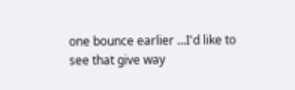one bounce earlier ...I'd like to see that give way